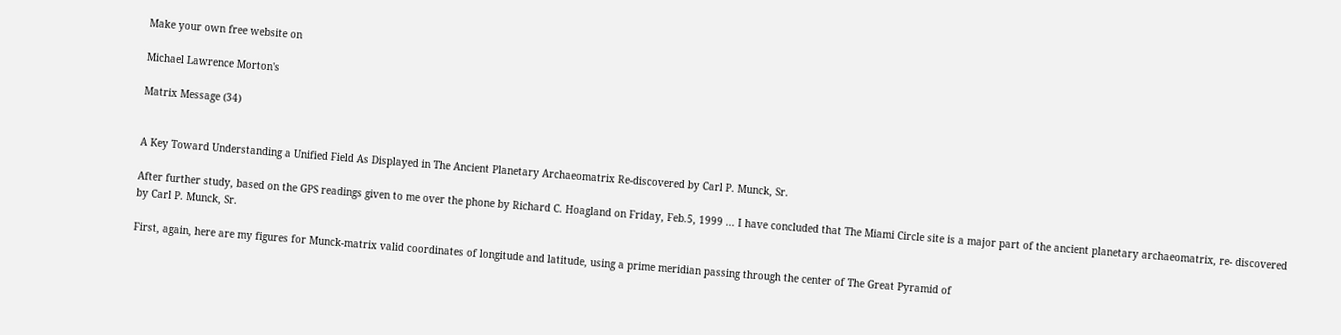Make your own free website on

Michael Lawrence Morton's

Matrix Message (34)


A Key Toward Understanding a Unified Field As Displayed in The Ancient Planetary Archaeomatrix Re-discovered by Carl P. Munck, Sr.

After further study, based on the GPS readings given to me over the phone by Richard C. Hoagland on Friday, Feb.5, 1999 ... I have concluded that The Miami Circle site is a major part of the ancient planetary archaeomatrix, re- discovered by Carl P. Munck, Sr.

First, again, here are my figures for Munck-matrix valid coordinates of longitude and latitude, using a prime meridian passing through the center of The Great Pyramid of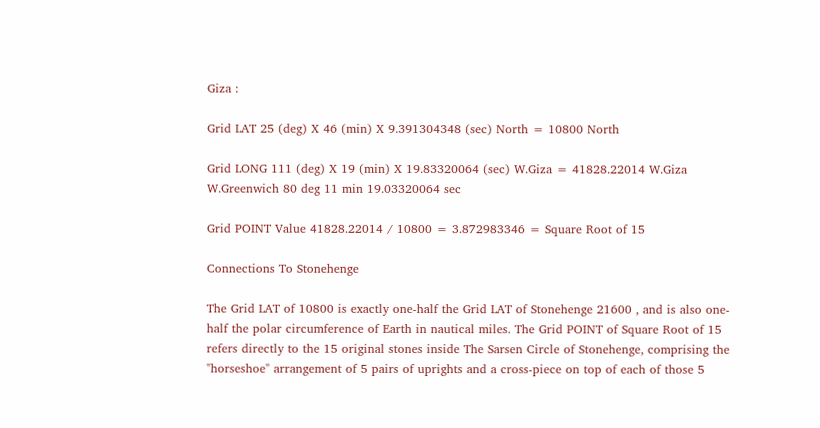Giza :

Grid LAT 25 (deg) X 46 (min) X 9.391304348 (sec) North = 10800 North

Grid LONG 111 (deg) X 19 (min) X 19.83320064 (sec) W.Giza = 41828.22014 W.Giza W.Greenwich 80 deg 11 min 19.03320064 sec

Grid POINT Value 41828.22014 / 10800 = 3.872983346 = Square Root of 15

Connections To Stonehenge

The Grid LAT of 10800 is exactly one-half the Grid LAT of Stonehenge 21600 , and is also one-half the polar circumference of Earth in nautical miles. The Grid POINT of Square Root of 15 refers directly to the 15 original stones inside The Sarsen Circle of Stonehenge, comprising the "horseshoe" arrangement of 5 pairs of uprights and a cross-piece on top of each of those 5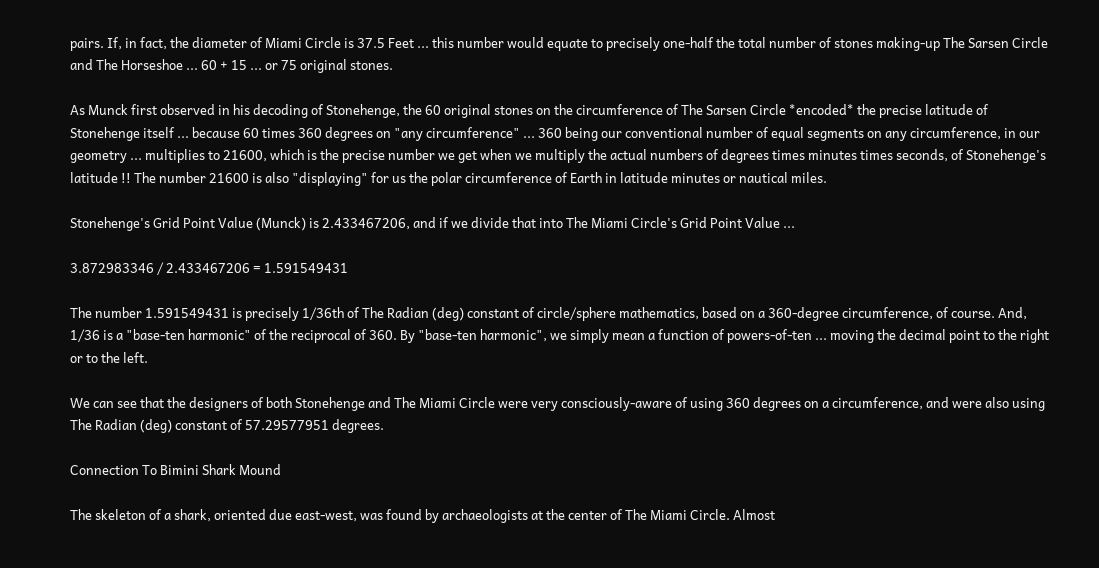pairs. If, in fact, the diameter of Miami Circle is 37.5 Feet ... this number would equate to precisely one-half the total number of stones making-up The Sarsen Circle and The Horseshoe ... 60 + 15 ... or 75 original stones.

As Munck first observed in his decoding of Stonehenge, the 60 original stones on the circumference of The Sarsen Circle *encoded* the precise latitude of Stonehenge itself ... because 60 times 360 degrees on "any circumference" ... 360 being our conventional number of equal segments on any circumference, in our geometry ... multiplies to 21600, which is the precise number we get when we multiply the actual numbers of degrees times minutes times seconds, of Stonehenge's latitude !! The number 21600 is also "displaying" for us the polar circumference of Earth in latitude minutes or nautical miles.

Stonehenge's Grid Point Value (Munck) is 2.433467206, and if we divide that into The Miami Circle's Grid Point Value ...

3.872983346 / 2.433467206 = 1.591549431

The number 1.591549431 is precisely 1/36th of The Radian (deg) constant of circle/sphere mathematics, based on a 360-degree circumference, of course. And, 1/36 is a "base-ten harmonic" of the reciprocal of 360. By "base-ten harmonic", we simply mean a function of powers-of-ten ... moving the decimal point to the right or to the left.

We can see that the designers of both Stonehenge and The Miami Circle were very consciously-aware of using 360 degrees on a circumference, and were also using The Radian (deg) constant of 57.29577951 degrees.

Connection To Bimini Shark Mound

The skeleton of a shark, oriented due east-west, was found by archaeologists at the center of The Miami Circle. Almost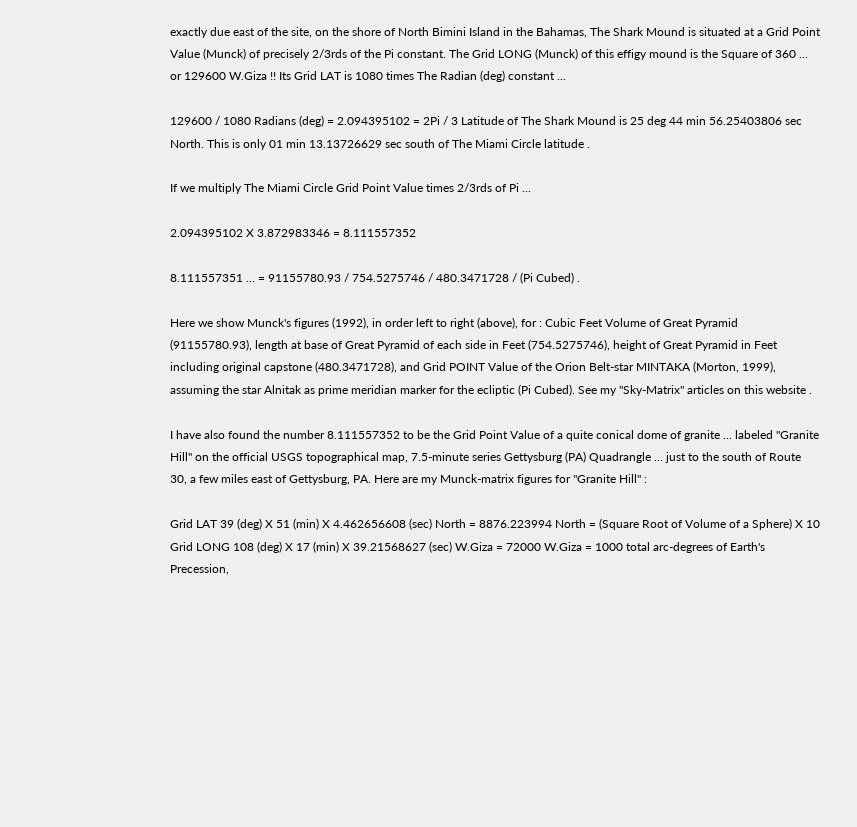exactly due east of the site, on the shore of North Bimini Island in the Bahamas, The Shark Mound is situated at a Grid Point Value (Munck) of precisely 2/3rds of the Pi constant. The Grid LONG (Munck) of this effigy mound is the Square of 360 ... or 129600 W.Giza !! Its Grid LAT is 1080 times The Radian (deg) constant ...

129600 / 1080 Radians (deg) = 2.094395102 = 2Pi / 3 Latitude of The Shark Mound is 25 deg 44 min 56.25403806 sec North. This is only 01 min 13.13726629 sec south of The Miami Circle latitude .

If we multiply The Miami Circle Grid Point Value times 2/3rds of Pi ...

2.094395102 X 3.872983346 = 8.111557352

8.111557351 ... = 91155780.93 / 754.5275746 / 480.3471728 / (Pi Cubed) .

Here we show Munck's figures (1992), in order left to right (above), for : Cubic Feet Volume of Great Pyramid (91155780.93), length at base of Great Pyramid of each side in Feet (754.5275746), height of Great Pyramid in Feet including original capstone (480.3471728), and Grid POINT Value of the Orion Belt-star MINTAKA (Morton, 1999), assuming the star Alnitak as prime meridian marker for the ecliptic (Pi Cubed). See my "Sky-Matrix" articles on this website .

I have also found the number 8.111557352 to be the Grid Point Value of a quite conical dome of granite ... labeled "Granite Hill" on the official USGS topographical map, 7.5-minute series Gettysburg (PA) Quadrangle ... just to the south of Route 30, a few miles east of Gettysburg, PA. Here are my Munck-matrix figures for "Granite Hill" :

Grid LAT 39 (deg) X 51 (min) X 4.462656608 (sec) North = 8876.223994 North = (Square Root of Volume of a Sphere) X 10 Grid LONG 108 (deg) X 17 (min) X 39.21568627 (sec) W.Giza = 72000 W.Giza = 1000 total arc-degrees of Earth's Precession,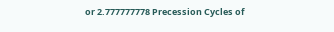or 2.777777778 Precession Cycles of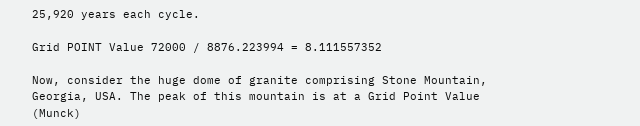25,920 years each cycle.

Grid POINT Value 72000 / 8876.223994 = 8.111557352

Now, consider the huge dome of granite comprising Stone Mountain, Georgia, USA. The peak of this mountain is at a Grid Point Value (Munck)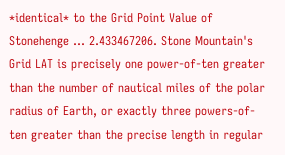*identical* to the Grid Point Value of Stonehenge ... 2.433467206. Stone Mountain's Grid LAT is precisely one power-of-ten greater than the number of nautical miles of the polar radius of Earth, or exactly three powers-of-ten greater than the precise length in regular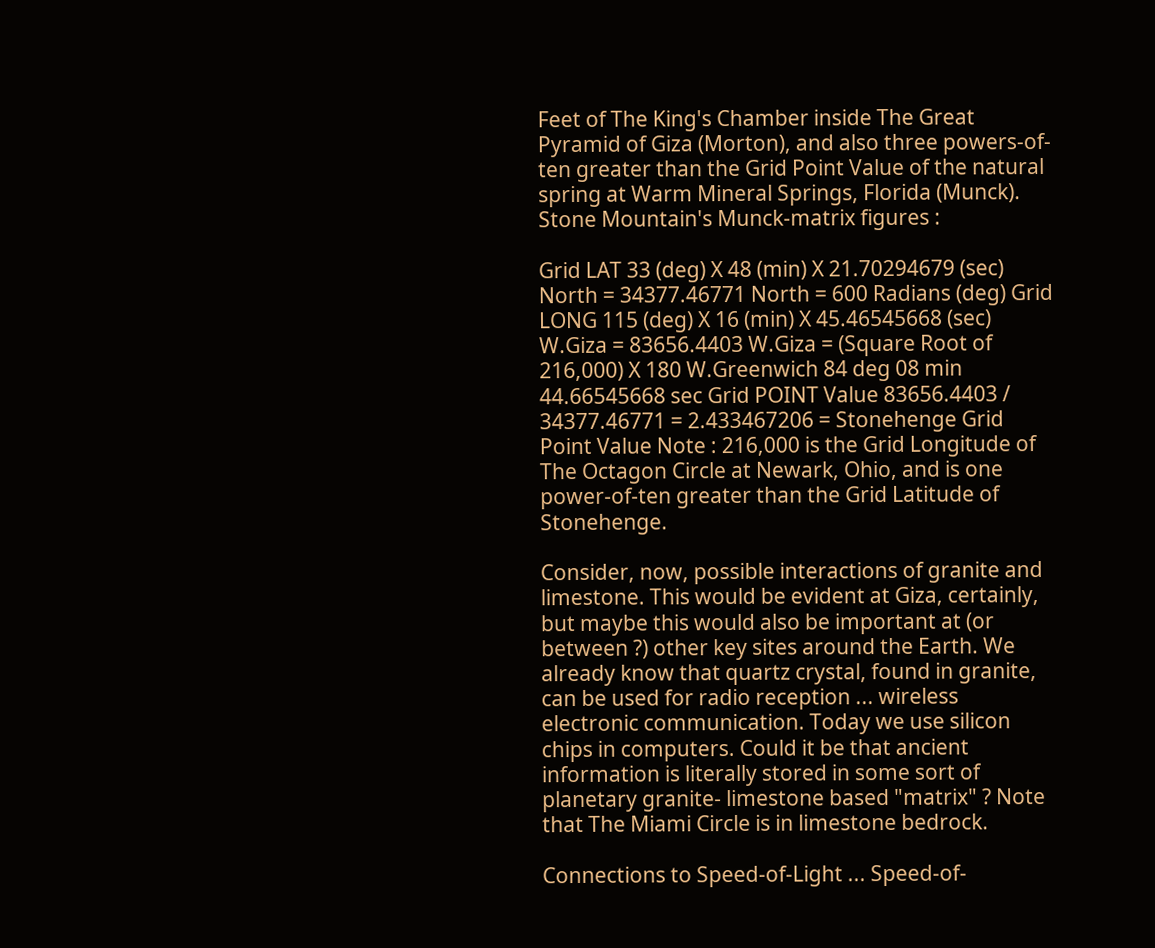Feet of The King's Chamber inside The Great Pyramid of Giza (Morton), and also three powers-of-ten greater than the Grid Point Value of the natural spring at Warm Mineral Springs, Florida (Munck). Stone Mountain's Munck-matrix figures :

Grid LAT 33 (deg) X 48 (min) X 21.70294679 (sec) North = 34377.46771 North = 600 Radians (deg) Grid LONG 115 (deg) X 16 (min) X 45.46545668 (sec) W.Giza = 83656.4403 W.Giza = (Square Root of 216,000) X 180 W.Greenwich 84 deg 08 min 44.66545668 sec Grid POINT Value 83656.4403 / 34377.46771 = 2.433467206 = Stonehenge Grid Point Value Note : 216,000 is the Grid Longitude of The Octagon Circle at Newark, Ohio, and is one power-of-ten greater than the Grid Latitude of Stonehenge.

Consider, now, possible interactions of granite and limestone. This would be evident at Giza, certainly, but maybe this would also be important at (or between ?) other key sites around the Earth. We already know that quartz crystal, found in granite, can be used for radio reception ... wireless electronic communication. Today we use silicon chips in computers. Could it be that ancient information is literally stored in some sort of planetary granite- limestone based "matrix" ? Note that The Miami Circle is in limestone bedrock.

Connections to Speed-of-Light ... Speed-of-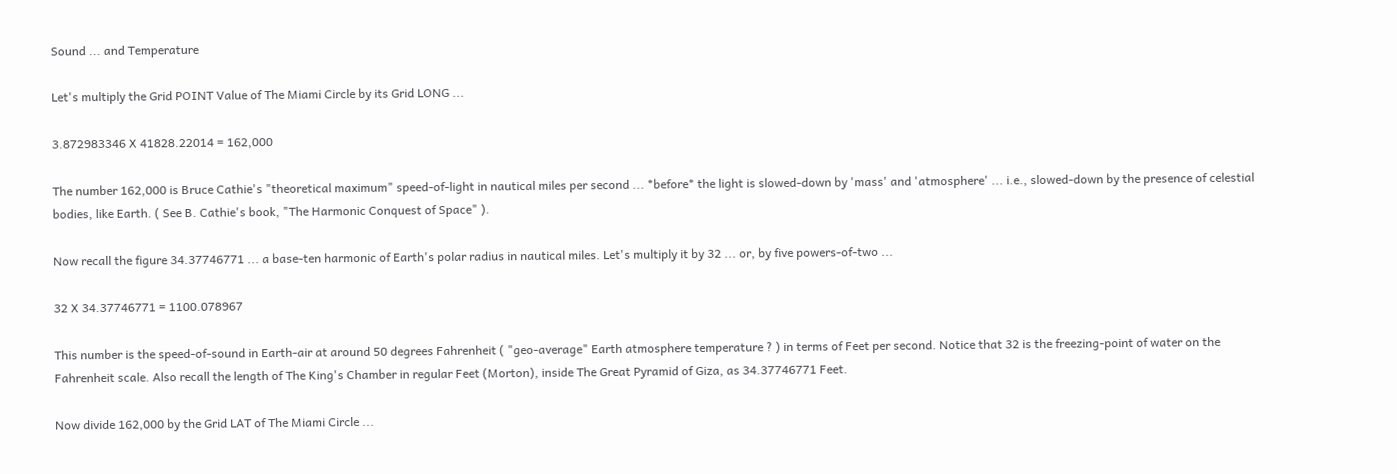Sound ... and Temperature

Let's multiply the Grid POINT Value of The Miami Circle by its Grid LONG ...

3.872983346 X 41828.22014 = 162,000

The number 162,000 is Bruce Cathie's "theoretical maximum" speed-of-light in nautical miles per second ... *before* the light is slowed-down by 'mass' and 'atmosphere' ... i.e., slowed-down by the presence of celestial bodies, like Earth. ( See B. Cathie's book, "The Harmonic Conquest of Space" ).

Now recall the figure 34.37746771 ... a base-ten harmonic of Earth's polar radius in nautical miles. Let's multiply it by 32 ... or, by five powers-of-two ...

32 X 34.37746771 = 1100.078967

This number is the speed-of-sound in Earth-air at around 50 degrees Fahrenheit ( "geo-average" Earth atmosphere temperature ? ) in terms of Feet per second. Notice that 32 is the freezing-point of water on the Fahrenheit scale. Also recall the length of The King's Chamber in regular Feet (Morton), inside The Great Pyramid of Giza, as 34.37746771 Feet.

Now divide 162,000 by the Grid LAT of The Miami Circle ...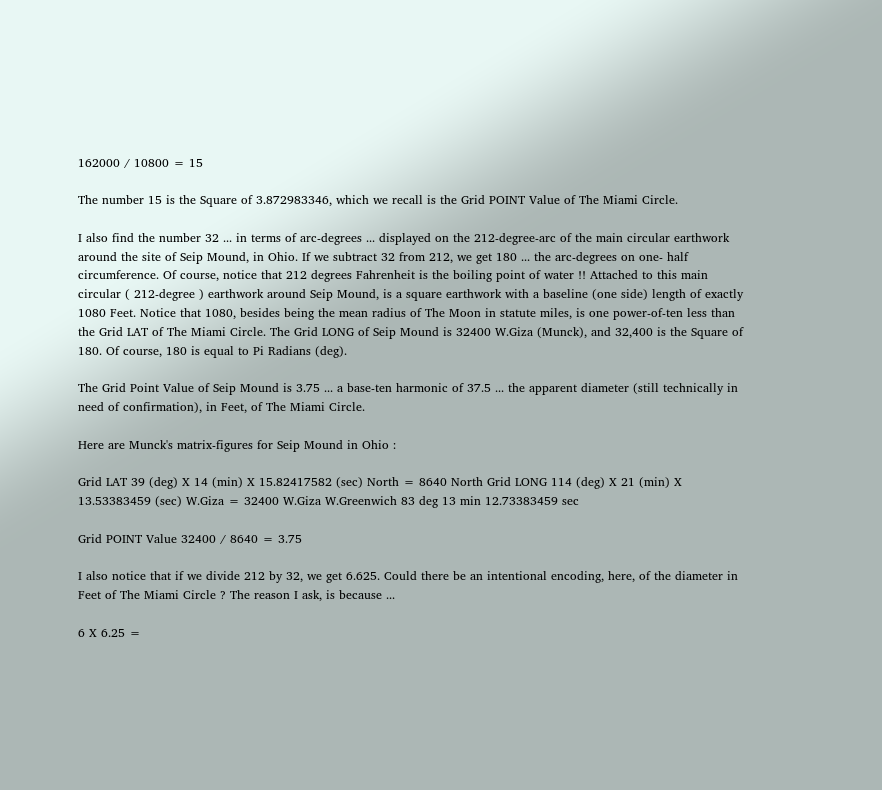162000 / 10800 = 15

The number 15 is the Square of 3.872983346, which we recall is the Grid POINT Value of The Miami Circle.

I also find the number 32 ... in terms of arc-degrees ... displayed on the 212-degree-arc of the main circular earthwork around the site of Seip Mound, in Ohio. If we subtract 32 from 212, we get 180 ... the arc-degrees on one- half circumference. Of course, notice that 212 degrees Fahrenheit is the boiling point of water !! Attached to this main circular ( 212-degree ) earthwork around Seip Mound, is a square earthwork with a baseline (one side) length of exactly 1080 Feet. Notice that 1080, besides being the mean radius of The Moon in statute miles, is one power-of-ten less than the Grid LAT of The Miami Circle. The Grid LONG of Seip Mound is 32400 W.Giza (Munck), and 32,400 is the Square of 180. Of course, 180 is equal to Pi Radians (deg).

The Grid Point Value of Seip Mound is 3.75 ... a base-ten harmonic of 37.5 ... the apparent diameter (still technically in need of confirmation), in Feet, of The Miami Circle.

Here are Munck's matrix-figures for Seip Mound in Ohio :

Grid LAT 39 (deg) X 14 (min) X 15.82417582 (sec) North = 8640 North Grid LONG 114 (deg) X 21 (min) X 13.53383459 (sec) W.Giza = 32400 W.Giza W.Greenwich 83 deg 13 min 12.73383459 sec

Grid POINT Value 32400 / 8640 = 3.75

I also notice that if we divide 212 by 32, we get 6.625. Could there be an intentional encoding, here, of the diameter in Feet of The Miami Circle ? The reason I ask, is because ...

6 X 6.25 =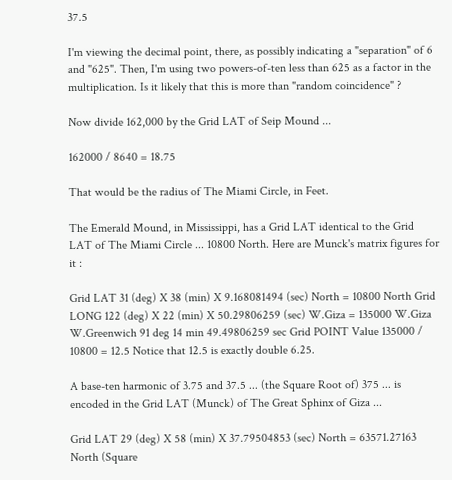37.5

I'm viewing the decimal point, there, as possibly indicating a "separation" of 6 and "625". Then, I'm using two powers-of-ten less than 625 as a factor in the multiplication. Is it likely that this is more than "random coincidence" ?

Now divide 162,000 by the Grid LAT of Seip Mound ...

162000 / 8640 = 18.75

That would be the radius of The Miami Circle, in Feet.

The Emerald Mound, in Mississippi, has a Grid LAT identical to the Grid LAT of The Miami Circle ... 10800 North. Here are Munck's matrix figures for it :

Grid LAT 31 (deg) X 38 (min) X 9.168081494 (sec) North = 10800 North Grid LONG 122 (deg) X 22 (min) X 50.29806259 (sec) W.Giza = 135000 W.Giza W.Greenwich 91 deg 14 min 49.49806259 sec Grid POINT Value 135000 / 10800 = 12.5 Notice that 12.5 is exactly double 6.25.

A base-ten harmonic of 3.75 and 37.5 ... (the Square Root of) 375 ... is encoded in the Grid LAT (Munck) of The Great Sphinx of Giza ...

Grid LAT 29 (deg) X 58 (min) X 37.79504853 (sec) North = 63571.27163 North (Square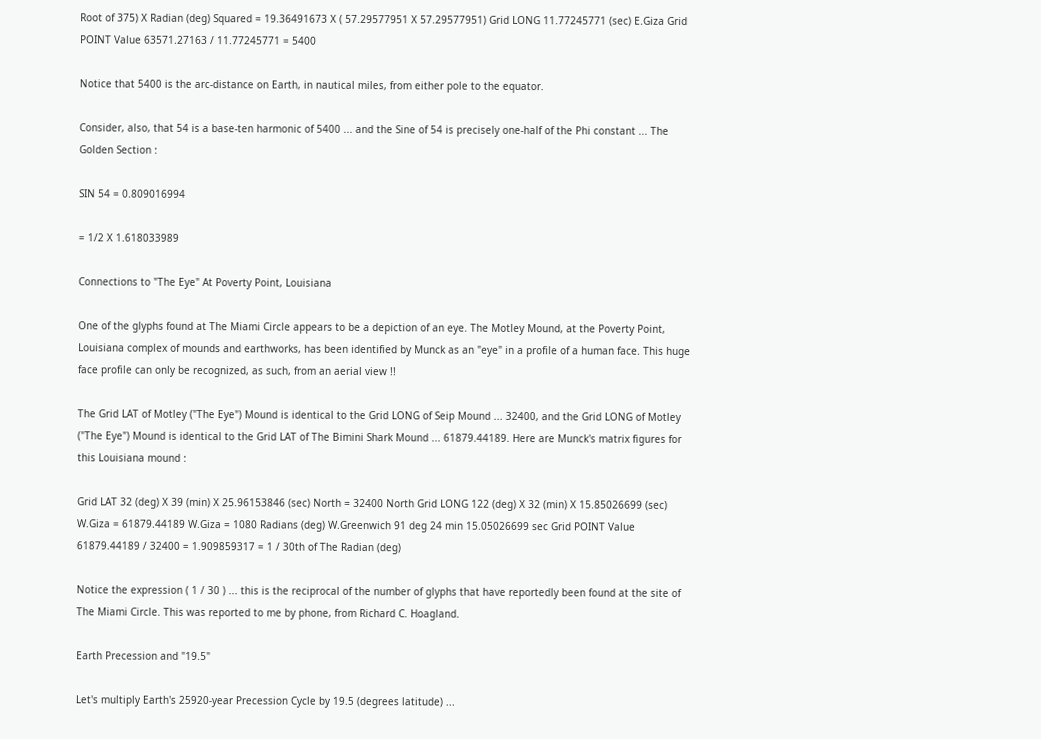Root of 375) X Radian (deg) Squared = 19.36491673 X ( 57.29577951 X 57.29577951) Grid LONG 11.77245771 (sec) E.Giza Grid POINT Value 63571.27163 / 11.77245771 = 5400

Notice that 5400 is the arc-distance on Earth, in nautical miles, from either pole to the equator.

Consider, also, that 54 is a base-ten harmonic of 5400 ... and the Sine of 54 is precisely one-half of the Phi constant ... The Golden Section :

SIN 54 = 0.809016994

= 1/2 X 1.618033989

Connections to "The Eye" At Poverty Point, Louisiana

One of the glyphs found at The Miami Circle appears to be a depiction of an eye. The Motley Mound, at the Poverty Point, Louisiana complex of mounds and earthworks, has been identified by Munck as an "eye" in a profile of a human face. This huge face profile can only be recognized, as such, from an aerial view !!

The Grid LAT of Motley ("The Eye") Mound is identical to the Grid LONG of Seip Mound ... 32400, and the Grid LONG of Motley ("The Eye") Mound is identical to the Grid LAT of The Bimini Shark Mound ... 61879.44189. Here are Munck's matrix figures for this Louisiana mound :

Grid LAT 32 (deg) X 39 (min) X 25.96153846 (sec) North = 32400 North Grid LONG 122 (deg) X 32 (min) X 15.85026699 (sec) W.Giza = 61879.44189 W.Giza = 1080 Radians (deg) W.Greenwich 91 deg 24 min 15.05026699 sec Grid POINT Value 61879.44189 / 32400 = 1.909859317 = 1 / 30th of The Radian (deg)

Notice the expression ( 1 / 30 ) ... this is the reciprocal of the number of glyphs that have reportedly been found at the site of The Miami Circle. This was reported to me by phone, from Richard C. Hoagland.

Earth Precession and "19.5"

Let's multiply Earth's 25920-year Precession Cycle by 19.5 (degrees latitude) ...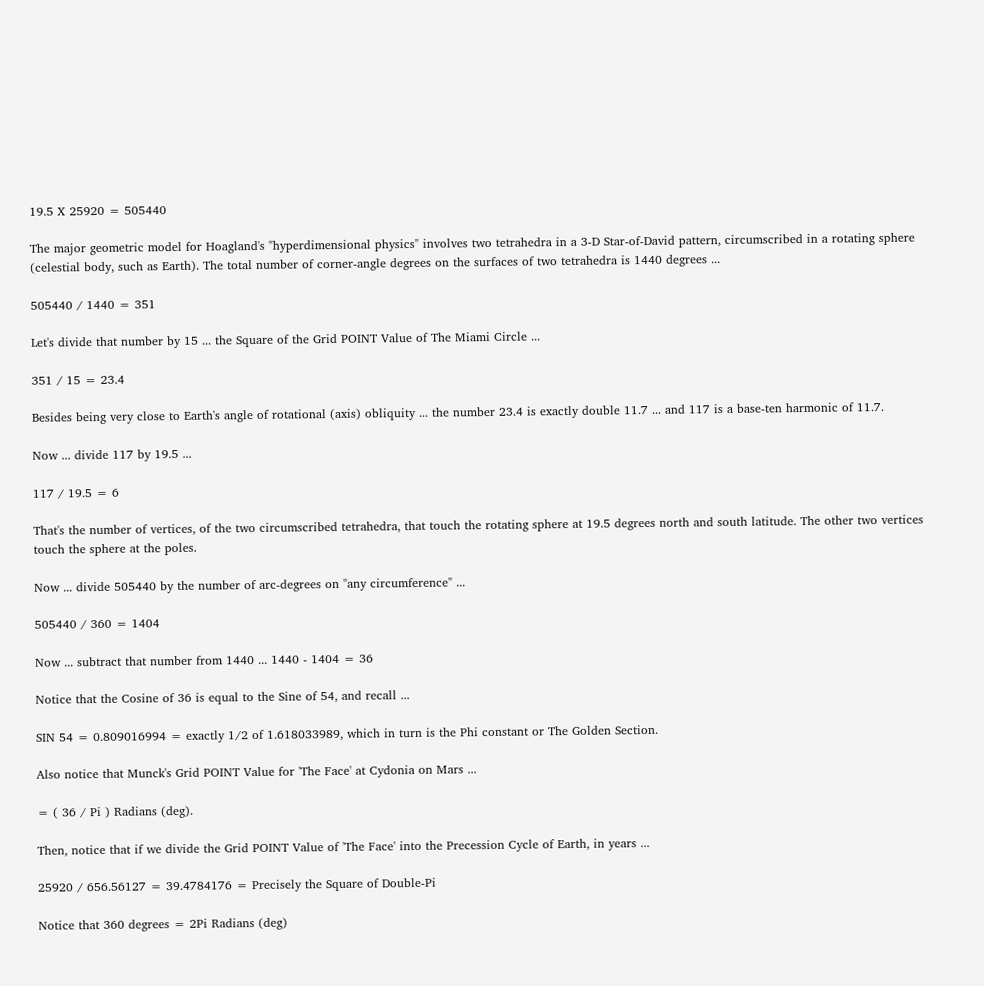19.5 X 25920 = 505440

The major geometric model for Hoagland's "hyperdimensional physics" involves two tetrahedra in a 3-D Star-of-David pattern, circumscribed in a rotating sphere (celestial body, such as Earth). The total number of corner-angle degrees on the surfaces of two tetrahedra is 1440 degrees ...

505440 / 1440 = 351

Let's divide that number by 15 ... the Square of the Grid POINT Value of The Miami Circle ...

351 / 15 = 23.4

Besides being very close to Earth's angle of rotational (axis) obliquity ... the number 23.4 is exactly double 11.7 ... and 117 is a base-ten harmonic of 11.7.

Now ... divide 117 by 19.5 ...

117 / 19.5 = 6

That's the number of vertices, of the two circumscribed tetrahedra, that touch the rotating sphere at 19.5 degrees north and south latitude. The other two vertices touch the sphere at the poles.

Now ... divide 505440 by the number of arc-degrees on "any circumference" ...

505440 / 360 = 1404

Now ... subtract that number from 1440 ... 1440 - 1404 = 36

Notice that the Cosine of 36 is equal to the Sine of 54, and recall ...

SIN 54 = 0.809016994 = exactly 1/2 of 1.618033989, which in turn is the Phi constant or The Golden Section.

Also notice that Munck's Grid POINT Value for 'The Face' at Cydonia on Mars ...

= ( 36 / Pi ) Radians (deg).

Then, notice that if we divide the Grid POINT Value of 'The Face' into the Precession Cycle of Earth, in years ...

25920 / 656.56127 = 39.4784176 = Precisely the Square of Double-Pi

Notice that 360 degrees = 2Pi Radians (deg)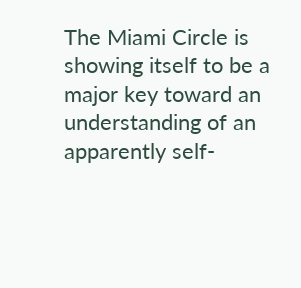The Miami Circle is showing itself to be a major key toward an understanding of an apparently self-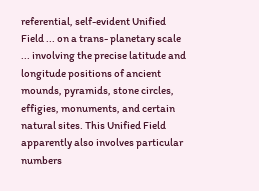referential, self-evident Unified Field ... on a trans- planetary scale ... involving the precise latitude and longitude positions of ancient mounds, pyramids, stone circles, effigies, monuments, and certain natural sites. This Unified Field apparently also involves particular numbers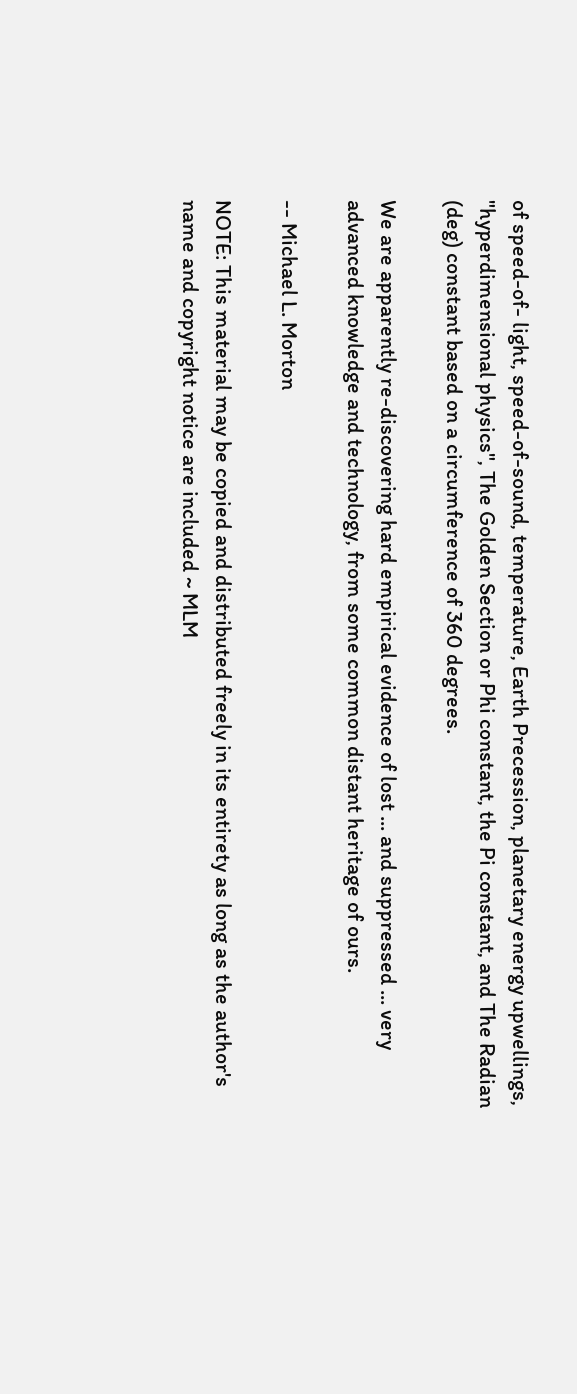of speed-of- light, speed-of-sound, temperature, Earth Precession, planetary energy upwellings, "hyperdimensional physics", The Golden Section or Phi constant, the Pi constant, and The Radian (deg) constant based on a circumference of 360 degrees.

We are apparently re-discovering hard empirical evidence of lost ... and suppressed ... very advanced knowledge and technology, from some common distant heritage of ours.

-- Michael L. Morton

NOTE: This material may be copied and distributed freely in its entirety as long as the author's name and copyright notice are included ~ MLM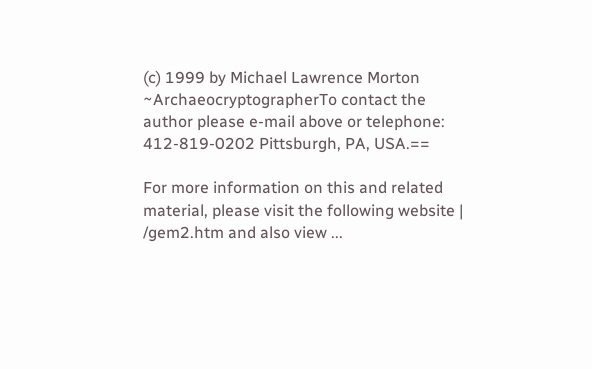(c) 1999 by Michael Lawrence Morton ~ArchaeocryptographerTo contact the author please e-mail above or telephone: 412-819-0202 Pittsburgh, PA, USA.==

For more information on this and related material, please visit the following website | /gem2.htm and also view ...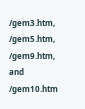/gem3.htm, /gem5.htm, /gem9.htm, and /gem10.htm